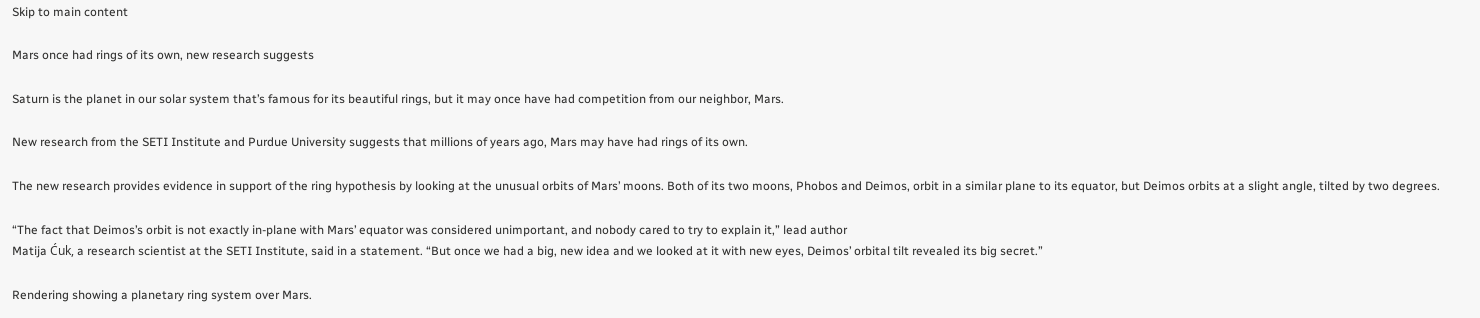Skip to main content

Mars once had rings of its own, new research suggests

Saturn is the planet in our solar system that’s famous for its beautiful rings, but it may once have had competition from our neighbor, Mars.

New research from the SETI Institute and Purdue University suggests that millions of years ago, Mars may have had rings of its own.

The new research provides evidence in support of the ring hypothesis by looking at the unusual orbits of Mars’ moons. Both of its two moons, Phobos and Deimos, orbit in a similar plane to its equator, but Deimos orbits at a slight angle, tilted by two degrees.

“The fact that Deimos’s orbit is not exactly in-plane with Mars’ equator was considered unimportant, and nobody cared to try to explain it,” lead author
Matija Ćuk, a research scientist at the SETI Institute, said in a statement. “But once we had a big, new idea and we looked at it with new eyes, Deimos’ orbital tilt revealed its big secret.”

Rendering showing a planetary ring system over Mars.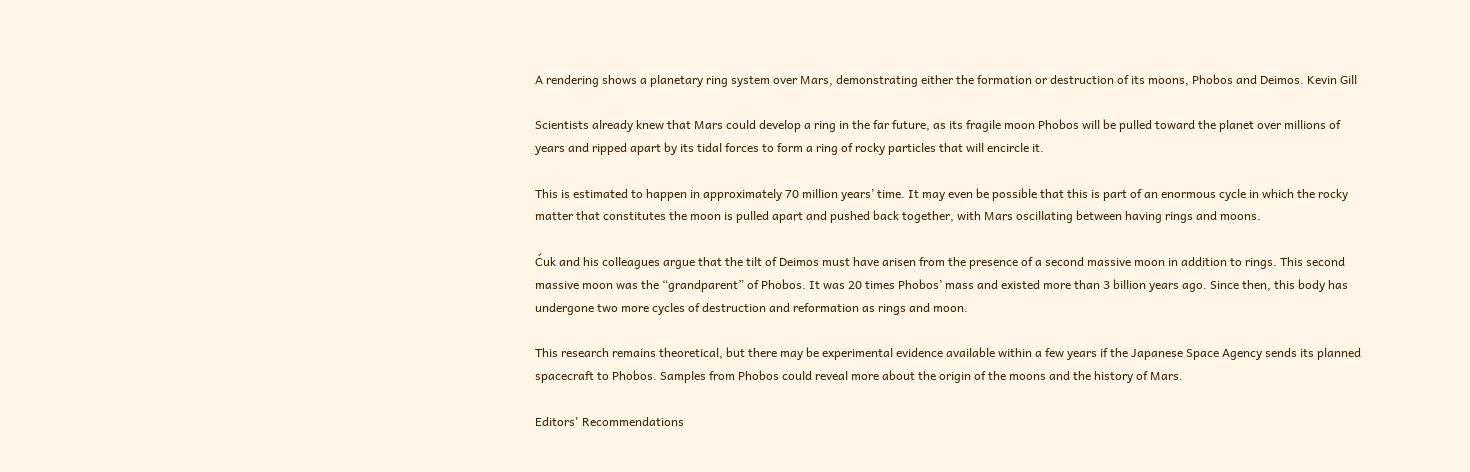A rendering shows a planetary ring system over Mars, demonstrating either the formation or destruction of its moons, Phobos and Deimos. Kevin Gill

Scientists already knew that Mars could develop a ring in the far future, as its fragile moon Phobos will be pulled toward the planet over millions of years and ripped apart by its tidal forces to form a ring of rocky particles that will encircle it.

This is estimated to happen in approximately 70 million years’ time. It may even be possible that this is part of an enormous cycle in which the rocky matter that constitutes the moon is pulled apart and pushed back together, with Mars oscillating between having rings and moons.

Ćuk and his colleagues argue that the tilt of Deimos must have arisen from the presence of a second massive moon in addition to rings. This second massive moon was the “grandparent” of Phobos. It was 20 times Phobos’ mass and existed more than 3 billion years ago. Since then, this body has undergone two more cycles of destruction and reformation as rings and moon.

This research remains theoretical, but there may be experimental evidence available within a few years if the Japanese Space Agency sends its planned spacecraft to Phobos. Samples from Phobos could reveal more about the origin of the moons and the history of Mars.

Editors' Recommendations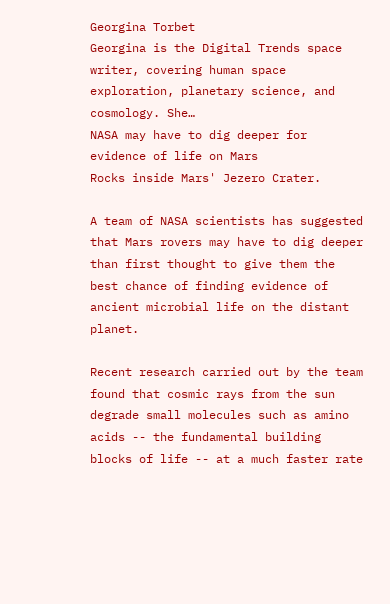Georgina Torbet
Georgina is the Digital Trends space writer, covering human space exploration, planetary science, and cosmology. She…
NASA may have to dig deeper for evidence of life on Mars
Rocks inside Mars' Jezero Crater.

A team of NASA scientists has suggested that Mars rovers may have to dig deeper than first thought to give them the best chance of finding evidence of ancient microbial life on the distant planet.

Recent research carried out by the team found that cosmic rays from the sun degrade small molecules such as amino acids -- the fundamental building blocks of life -- at a much faster rate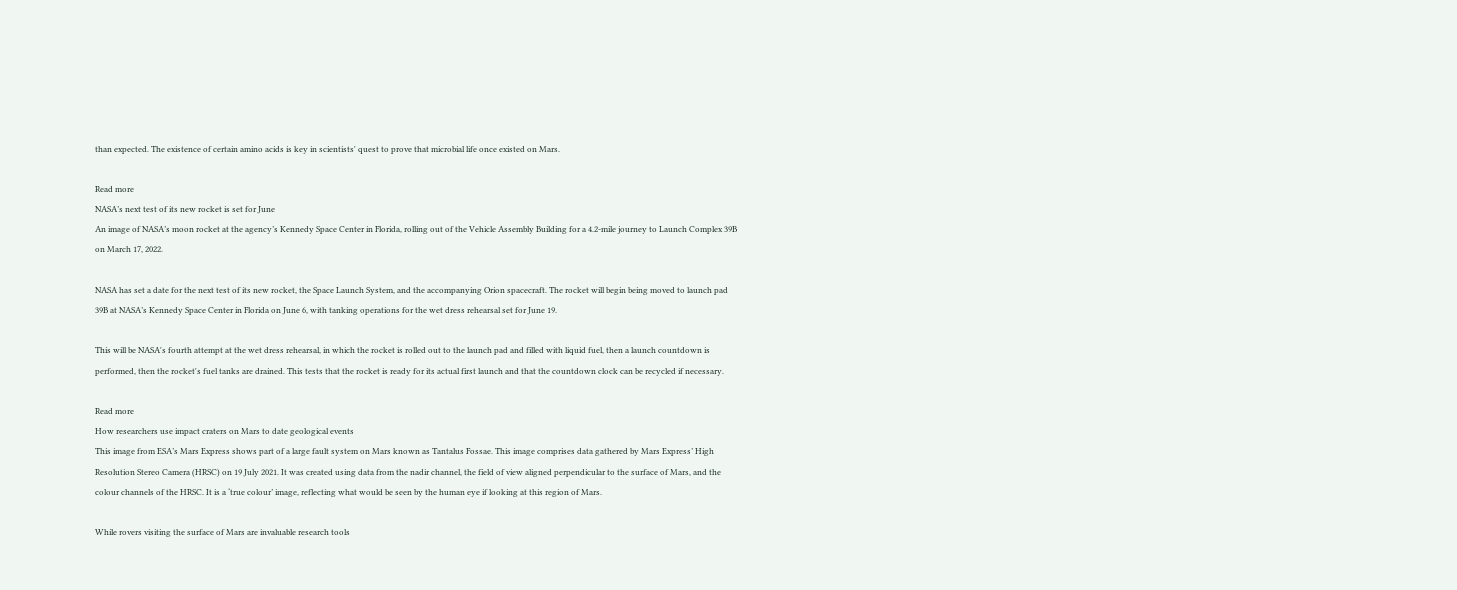than expected. The existence of certain amino acids is key in scientists' quest to prove that microbial life once existed on Mars.

Read more
NASA’s next test of its new rocket is set for June
An image of NASA’s moon rocket at the agency’s Kennedy Space Center in Florida, rolling out of the Vehicle Assembly Building for a 4.2-mile journey to Launch Complex 39B on March 17, 2022.

NASA has set a date for the next test of its new rocket, the Space Launch System, and the accompanying Orion spacecraft. The rocket will begin being moved to launch pad 39B at NASA’s Kennedy Space Center in Florida on June 6, with tanking operations for the wet dress rehearsal set for June 19.

This will be NASA's fourth attempt at the wet dress rehearsal, in which the rocket is rolled out to the launch pad and filled with liquid fuel, then a launch countdown is performed, then the rocket's fuel tanks are drained. This tests that the rocket is ready for its actual first launch and that the countdown clock can be recycled if necessary.

Read more
How researchers use impact craters on Mars to date geological events
This image from ESA’s Mars Express shows part of a large fault system on Mars known as Tantalus Fossae. This image comprises data gathered by Mars Express’ High Resolution Stereo Camera (HRSC) on 19 July 2021. It was created using data from the nadir channel, the field of view aligned perpendicular to the surface of Mars, and the colour channels of the HRSC. It is a ‘true colour’ image, reflecting what would be seen by the human eye if looking at this region of Mars.

While rovers visiting the surface of Mars are invaluable research tools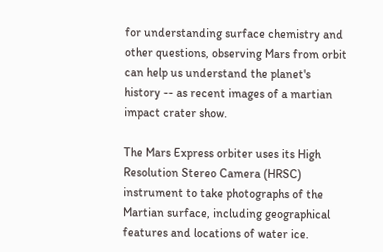for understanding surface chemistry and other questions, observing Mars from orbit can help us understand the planet's history -- as recent images of a martian impact crater show.

The Mars Express orbiter uses its High Resolution Stereo Camera (HRSC) instrument to take photographs of the Martian surface, including geographical features and locations of water ice.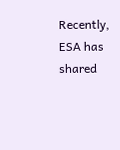Recently, ESA has shared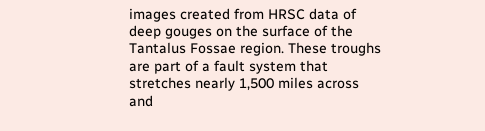images created from HRSC data of deep gouges on the surface of the Tantalus Fossae region. These troughs are part of a fault system that stretches nearly 1,500 miles across and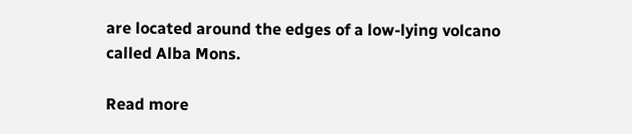are located around the edges of a low-lying volcano called Alba Mons.

Read more